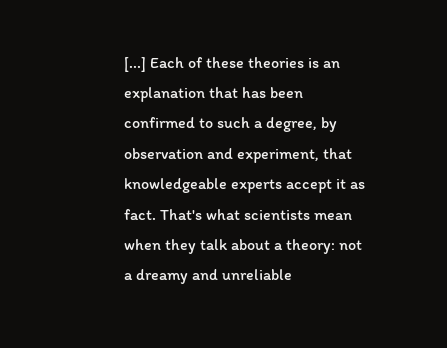[...] Each of these theories is an explanation that has been confirmed to such a degree, by observation and experiment, that knowledgeable experts accept it as fact. That's what scientists mean when they talk about a theory: not a dreamy and unreliable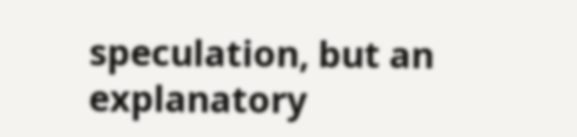speculation, but an explanatory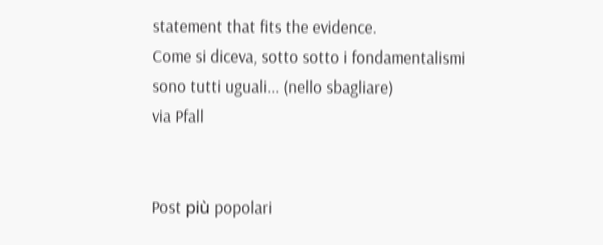statement that fits the evidence.
Come si diceva, sotto sotto i fondamentalismi sono tutti uguali... (nello sbagliare)
via Pfall


Post più popolari